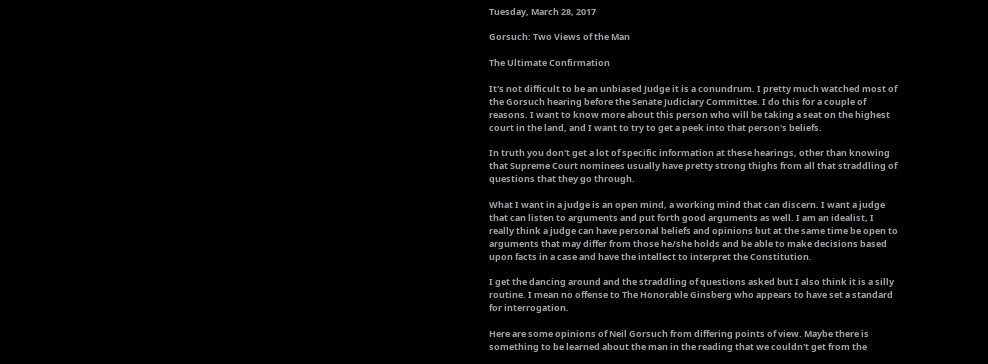Tuesday, March 28, 2017

Gorsuch: Two Views of the Man

The Ultimate Confirmation

It's not difficult to be an unbiased Judge it is a conundrum. I pretty much watched most of the Gorsuch hearing before the Senate Judiciary Committee. I do this for a couple of reasons. I want to know more about this person who will be taking a seat on the highest court in the land, and I want to try to get a peek into that person's beliefs.

In truth you don't get a lot of specific information at these hearings, other than knowing that Supreme Court nominees usually have pretty strong thighs from all that straddling of questions that they go through.

What I want in a judge is an open mind, a working mind that can discern. I want a judge that can listen to arguments and put forth good arguments as well. I am an idealist, I really think a judge can have personal beliefs and opinions but at the same time be open to arguments that may differ from those he/she holds and be able to make decisions based upon facts in a case and have the intellect to interpret the Constitution.

I get the dancing around and the straddling of questions asked but I also think it is a silly routine. I mean no offense to The Honorable Ginsberg who appears to have set a standard for interrogation.

Here are some opinions of Neil Gorsuch from differing points of view. Maybe there is something to be learned about the man in the reading that we couldn't get from the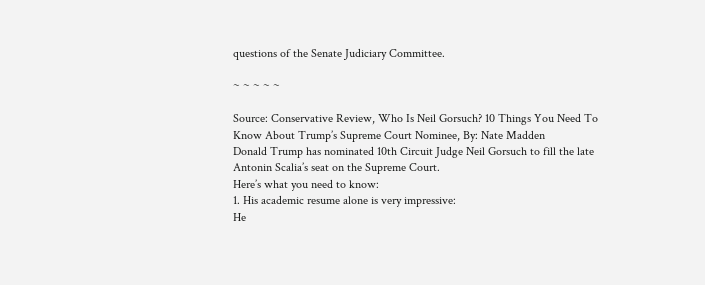questions of the Senate Judiciary Committee.

~ ~ ~ ~ ~

Source: Conservative Review, Who Is Neil Gorsuch? 10 Things You Need To Know About Trump’s Supreme Court Nominee, By: Nate Madden
Donald Trump has nominated 10th Circuit Judge Neil Gorsuch to fill the late Antonin Scalia’s seat on the Supreme Court.
Here’s what you need to know:
1. His academic resume alone is very impressive:
He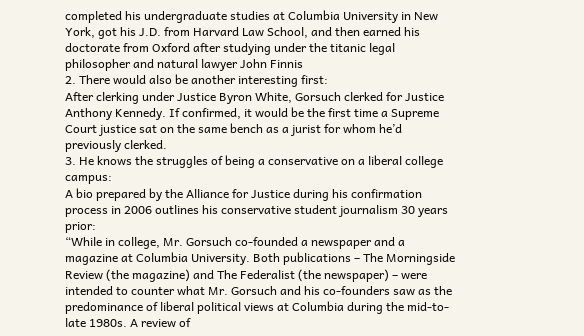completed his undergraduate studies at Columbia University in New York, got his J.D. from Harvard Law School, and then earned his doctorate from Oxford after studying under the titanic legal philosopher and natural lawyer John Finnis
2. There would also be another interesting first:
After clerking under Justice Byron White, Gorsuch clerked for Justice Anthony Kennedy. If confirmed, it would be the first time a Supreme Court justice sat on the same bench as a jurist for whom he’d previously clerked.
3. He knows the struggles of being a conservative on a liberal college campus:
A bio prepared by the Alliance for Justice during his confirmation process in 2006 outlines his conservative student journalism 30 years prior:
“While in college, Mr. Gorsuch co-founded a newspaper and a magazine at Columbia University. Both publications – The Morningside Review (the magazine) and The Federalist (the newspaper) – were intended to counter what Mr. Gorsuch and his co-founders saw as the predominance of liberal political views at Columbia during the mid-to-late 1980s. A review of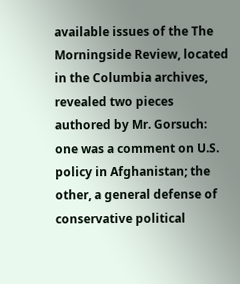available issues of the The Morningside Review, located in the Columbia archives, revealed two pieces authored by Mr. Gorsuch: one was a comment on U.S. policy in Afghanistan; the other, a general defense of conservative political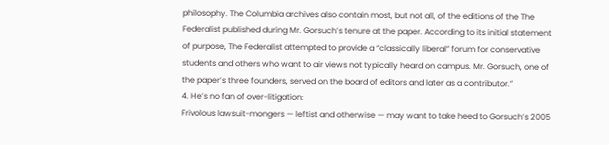philosophy. The Columbia archives also contain most, but not all, of the editions of the The Federalist published during Mr. Gorsuch’s tenure at the paper. According to its initial statement of purpose, The Federalist attempted to provide a “classically liberal” forum for conservative students and others who want to air views not typically heard on campus. Mr. Gorsuch, one of the paper’s three founders, served on the board of editors and later as a contributor.”
4. He’s no fan of over-litigation:
Frivolous lawsuit-mongers — leftist and otherwise — may want to take heed to Gorsuch’s 2005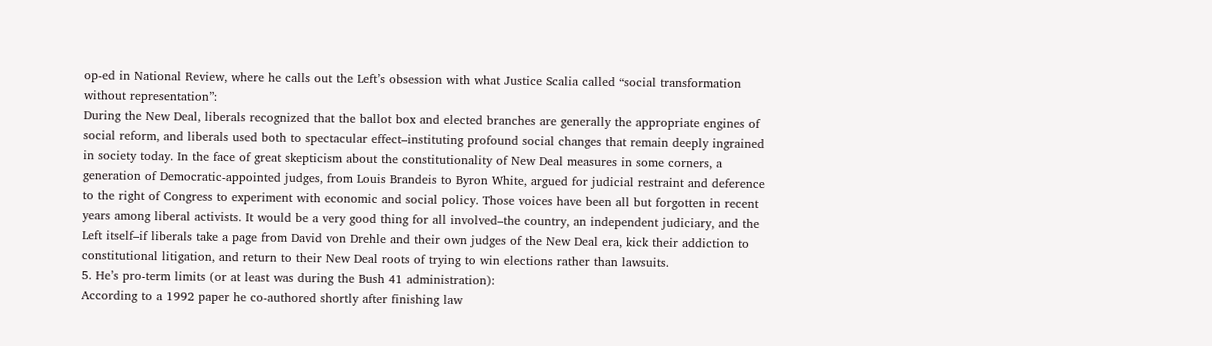op-ed in National Review, where he calls out the Left’s obsession with what Justice Scalia called “social transformation without representation”:
During the New Deal, liberals recognized that the ballot box and elected branches are generally the appropriate engines of social reform, and liberals used both to spectacular effect–instituting profound social changes that remain deeply ingrained in society today. In the face of great skepticism about the constitutionality of New Deal measures in some corners, a generation of Democratic-appointed judges, from Louis Brandeis to Byron White, argued for judicial restraint and deference to the right of Congress to experiment with economic and social policy. Those voices have been all but forgotten in recent years among liberal activists. It would be a very good thing for all involved–the country, an independent judiciary, and the Left itself–if liberals take a page from David von Drehle and their own judges of the New Deal era, kick their addiction to constitutional litigation, and return to their New Deal roots of trying to win elections rather than lawsuits.
5. He’s pro-term limits (or at least was during the Bush 41 administration):
According to a 1992 paper he co-authored shortly after finishing law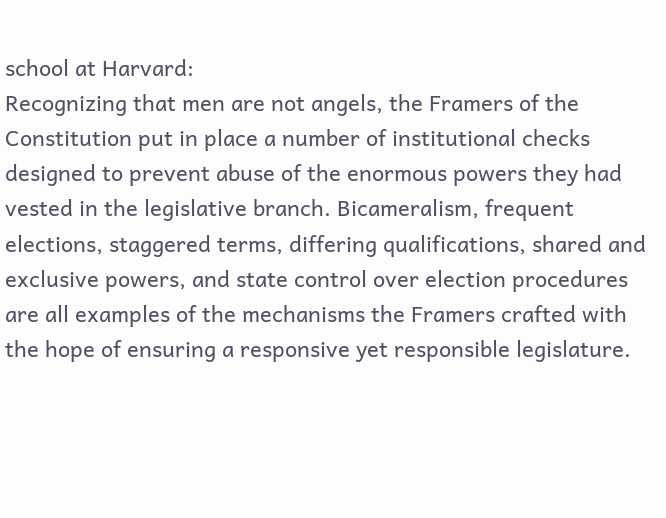school at Harvard:
Recognizing that men are not angels, the Framers of the Constitution put in place a number of institutional checks designed to prevent abuse of the enormous powers they had vested in the legislative branch. Bicameralism, frequent elections, staggered terms, differing qualifications, shared and exclusive powers, and state control over election procedures are all examples of the mechanisms the Framers crafted with the hope of ensuring a responsive yet responsible legislature.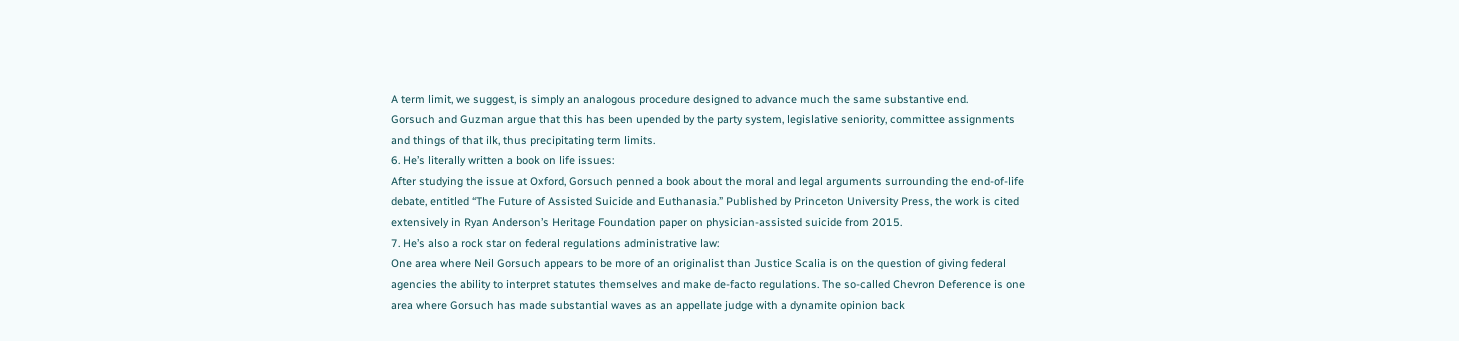A term limit, we suggest, is simply an analogous procedure designed to advance much the same substantive end.
Gorsuch and Guzman argue that this has been upended by the party system, legislative seniority, committee assignments and things of that ilk, thus precipitating term limits.
6. He’s literally written a book on life issues:
After studying the issue at Oxford, Gorsuch penned a book about the moral and legal arguments surrounding the end-of-life debate, entitled “The Future of Assisted Suicide and Euthanasia.” Published by Princeton University Press, the work is cited extensively in Ryan Anderson’s Heritage Foundation paper on physician-assisted suicide from 2015.
7. He’s also a rock star on federal regulations administrative law:
One area where Neil Gorsuch appears to be more of an originalist than Justice Scalia is on the question of giving federal agencies the ability to interpret statutes themselves and make de-facto regulations. The so-called Chevron Deference is one area where Gorsuch has made substantial waves as an appellate judge with a dynamite opinion back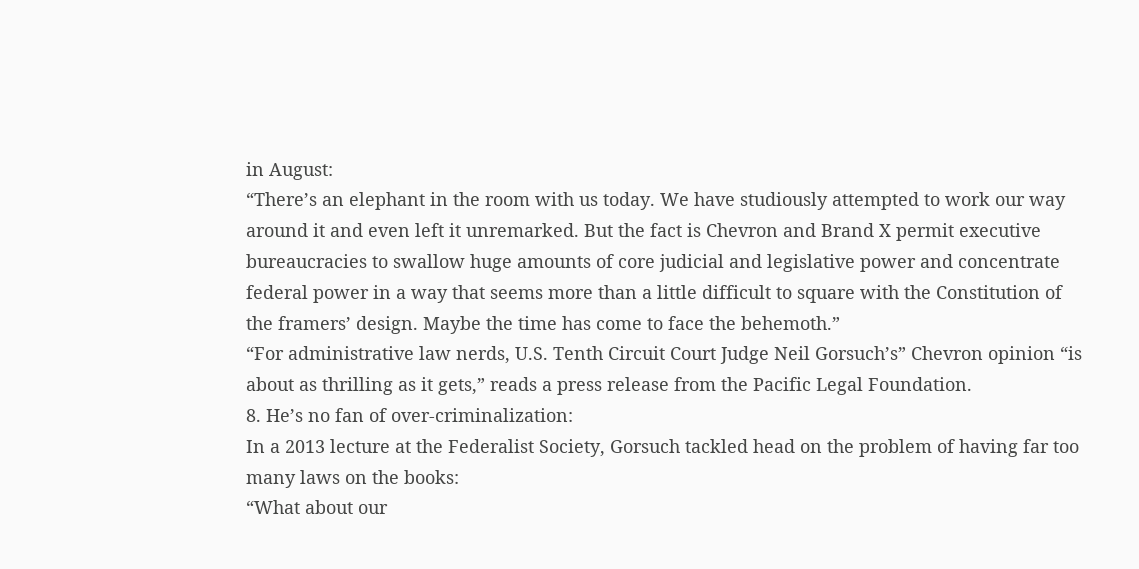in August:
“There’s an elephant in the room with us today. We have studiously attempted to work our way around it and even left it unremarked. But the fact is Chevron and Brand X permit executive bureaucracies to swallow huge amounts of core judicial and legislative power and concentrate federal power in a way that seems more than a little difficult to square with the Constitution of the framers’ design. Maybe the time has come to face the behemoth.”
“For administrative law nerds, U.S. Tenth Circuit Court Judge Neil Gorsuch’s” Chevron opinion “is about as thrilling as it gets,” reads a press release from the Pacific Legal Foundation.
8. He’s no fan of over-criminalization:
In a 2013 lecture at the Federalist Society, Gorsuch tackled head on the problem of having far too many laws on the books:
“What about our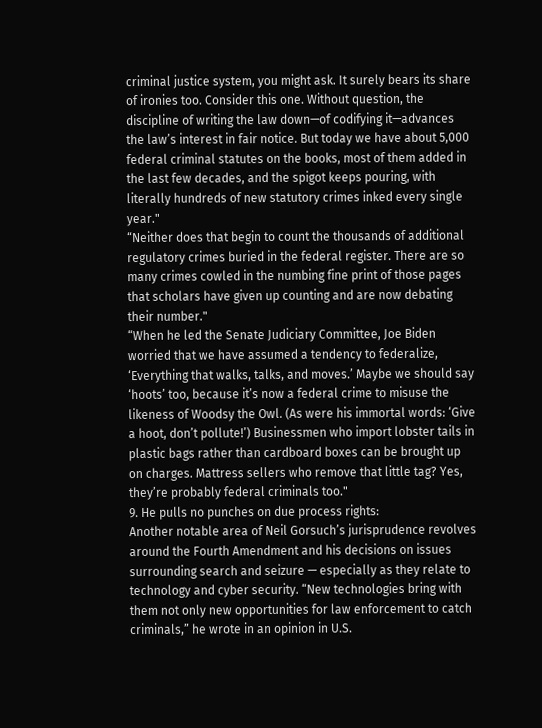criminal justice system, you might ask. It surely bears its share of ironies too. Consider this one. Without question, the discipline of writing the law down—of codifying it—advances the law’s interest in fair notice. But today we have about 5,000 federal criminal statutes on the books, most of them added in the last few decades, and the spigot keeps pouring, with literally hundreds of new statutory crimes inked every single year."
“Neither does that begin to count the thousands of additional regulatory crimes buried in the federal register. There are so many crimes cowled in the numbing fine print of those pages that scholars have given up counting and are now debating their number."
“When he led the Senate Judiciary Committee, Joe Biden worried that we have assumed a tendency to federalize, ‘Everything that walks, talks, and moves.’ Maybe we should say ‘hoots’ too, because it’s now a federal crime to misuse the likeness of Woodsy the Owl. (As were his immortal words: ‘Give a hoot, don’t pollute!’) Businessmen who import lobster tails in plastic bags rather than cardboard boxes can be brought up on charges. Mattress sellers who remove that little tag? Yes, they’re probably federal criminals too."
9. He pulls no punches on due process rights:
Another notable area of Neil Gorsuch’s jurisprudence revolves around the Fourth Amendment and his decisions on issues surrounding search and seizure — especially as they relate to technology and cyber security. “New technologies bring with them not only new opportunities for law enforcement to catch criminals,” he wrote in an opinion in U.S.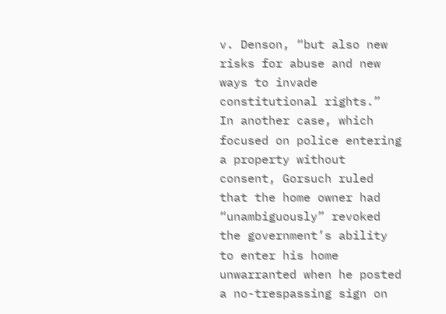v. Denson, “but also new risks for abuse and new ways to invade constitutional rights.”
In another case, which focused on police entering a property without consent, Gorsuch ruled that the home owner had “unambiguously” revoked the government’s ability to enter his home unwarranted when he posted a no-trespassing sign on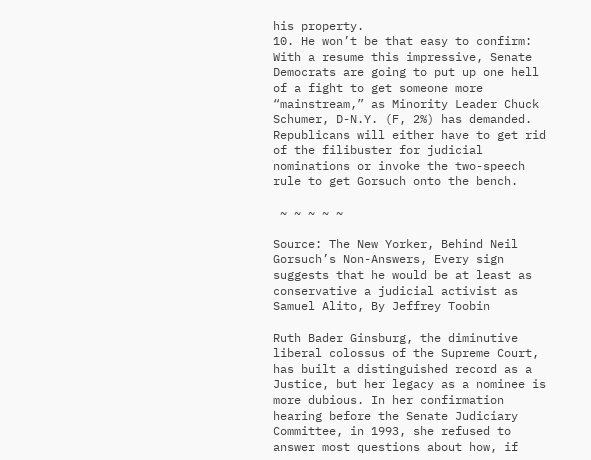his property.
10. He won’t be that easy to confirm:
With a resume this impressive, Senate Democrats are going to put up one hell of a fight to get someone more “mainstream,” as Minority Leader Chuck Schumer, D-N.Y. (F, 2%) has demanded. Republicans will either have to get rid of the filibuster for judicial nominations or invoke the two-speech rule to get Gorsuch onto the bench.

 ~ ~ ~ ~ ~

Source: The New Yorker, Behind Neil Gorsuch’s Non-Answers, Every sign suggests that he would be at least as conservative a judicial activist as Samuel Alito, By Jeffrey Toobin

Ruth Bader Ginsburg, the diminutive liberal colossus of the Supreme Court, has built a distinguished record as a Justice, but her legacy as a nominee is more dubious. In her confirmation hearing before the Senate Judiciary Committee, in 1993, she refused to answer most questions about how, if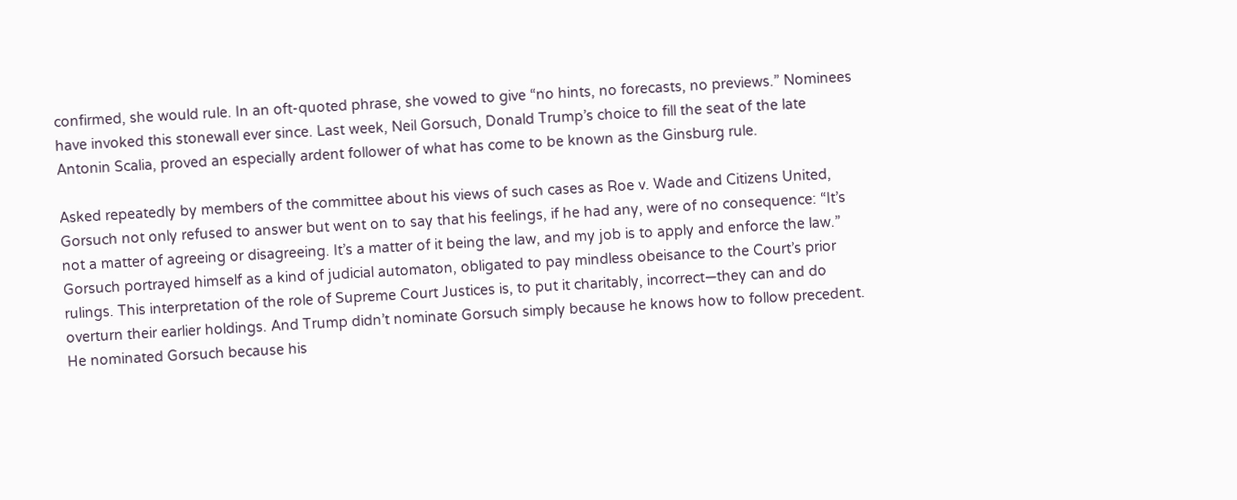confirmed, she would rule. In an oft-quoted phrase, she vowed to give “no hints, no forecasts, no previews.” Nominees have invoked this stonewall ever since. Last week, Neil Gorsuch, Donald Trump’s choice to fill the seat of the late Antonin Scalia, proved an especially ardent follower of what has come to be known as the Ginsburg rule.

Asked repeatedly by members of the committee about his views of such cases as Roe v. Wade and Citizens United, Gorsuch not only refused to answer but went on to say that his feelings, if he had any, were of no consequence: “It’s not a matter of agreeing or disagreeing. It’s a matter of it being the law, and my job is to apply and enforce the law.” Gorsuch portrayed himself as a kind of judicial automaton, obligated to pay mindless obeisance to the Court’s prior rulings. This interpretation of the role of Supreme Court Justices is, to put it charitably, incorrect—they can and do overturn their earlier holdings. And Trump didn’t nominate Gorsuch simply because he knows how to follow precedent. He nominated Gorsuch because his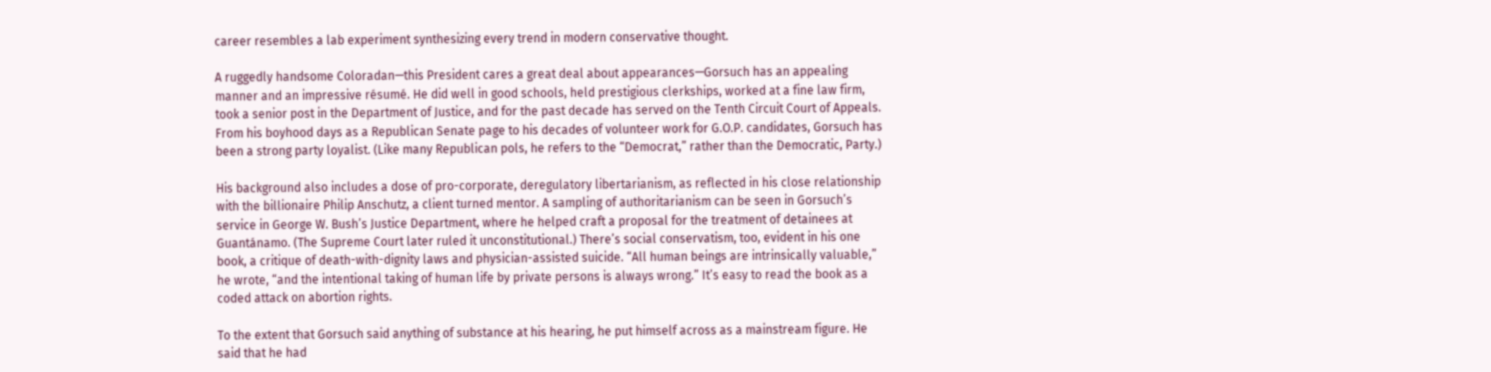career resembles a lab experiment synthesizing every trend in modern conservative thought.

A ruggedly handsome Coloradan—this President cares a great deal about appearances—Gorsuch has an appealing manner and an impressive résumé. He did well in good schools, held prestigious clerkships, worked at a fine law firm, took a senior post in the Department of Justice, and for the past decade has served on the Tenth Circuit Court of Appeals. From his boyhood days as a Republican Senate page to his decades of volunteer work for G.O.P. candidates, Gorsuch has been a strong party loyalist. (Like many Republican pols, he refers to the “Democrat,” rather than the Democratic, Party.)

His background also includes a dose of pro-corporate, deregulatory libertarianism, as reflected in his close relationship with the billionaire Philip Anschutz, a client turned mentor. A sampling of authoritarianism can be seen in Gorsuch’s service in George W. Bush’s Justice Department, where he helped craft a proposal for the treatment of detainees at Guantánamo. (The Supreme Court later ruled it unconstitutional.) There’s social conservatism, too, evident in his one book, a critique of death-with-dignity laws and physician-assisted suicide. “All human beings are intrinsically valuable,” he wrote, “and the intentional taking of human life by private persons is always wrong.” It’s easy to read the book as a coded attack on abortion rights.

To the extent that Gorsuch said anything of substance at his hearing, he put himself across as a mainstream figure. He said that he had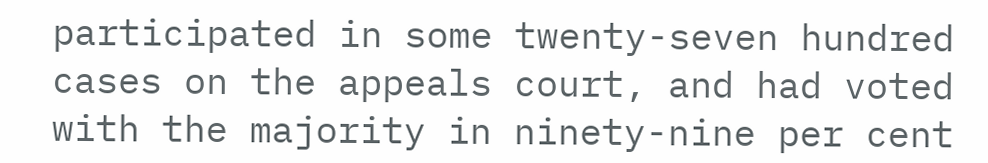participated in some twenty-seven hundred cases on the appeals court, and had voted with the majority in ninety-nine per cent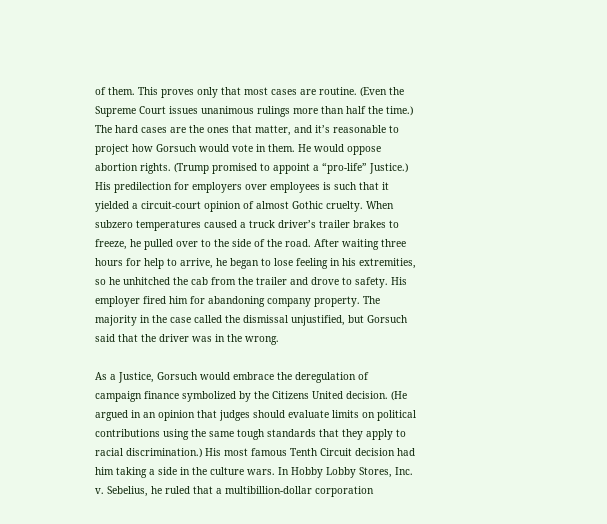of them. This proves only that most cases are routine. (Even the Supreme Court issues unanimous rulings more than half the time.) The hard cases are the ones that matter, and it’s reasonable to project how Gorsuch would vote in them. He would oppose abortion rights. (Trump promised to appoint a “pro-life” Justice.) His predilection for employers over employees is such that it yielded a circuit-court opinion of almost Gothic cruelty. When subzero temperatures caused a truck driver’s trailer brakes to freeze, he pulled over to the side of the road. After waiting three hours for help to arrive, he began to lose feeling in his extremities, so he unhitched the cab from the trailer and drove to safety. His employer fired him for abandoning company property. The majority in the case called the dismissal unjustified, but Gorsuch said that the driver was in the wrong.

As a Justice, Gorsuch would embrace the deregulation of campaign finance symbolized by the Citizens United decision. (He argued in an opinion that judges should evaluate limits on political contributions using the same tough standards that they apply to racial discrimination.) His most famous Tenth Circuit decision had him taking a side in the culture wars. In Hobby Lobby Stores, Inc. v. Sebelius, he ruled that a multibillion-dollar corporation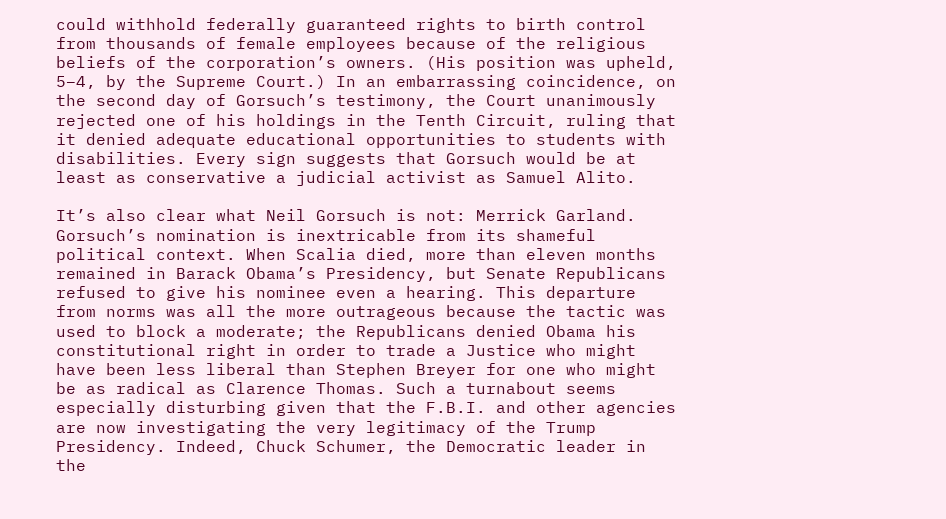could withhold federally guaranteed rights to birth control from thousands of female employees because of the religious beliefs of the corporation’s owners. (His position was upheld, 5–4, by the Supreme Court.) In an embarrassing coincidence, on the second day of Gorsuch’s testimony, the Court unanimously rejected one of his holdings in the Tenth Circuit, ruling that it denied adequate educational opportunities to students with disabilities. Every sign suggests that Gorsuch would be at least as conservative a judicial activist as Samuel Alito.

It’s also clear what Neil Gorsuch is not: Merrick Garland. Gorsuch’s nomination is inextricable from its shameful political context. When Scalia died, more than eleven months remained in Barack Obama’s Presidency, but Senate Republicans refused to give his nominee even a hearing. This departure from norms was all the more outrageous because the tactic was used to block a moderate; the Republicans denied Obama his constitutional right in order to trade a Justice who might have been less liberal than Stephen Breyer for one who might be as radical as Clarence Thomas. Such a turnabout seems especially disturbing given that the F.B.I. and other agencies are now investigating the very legitimacy of the Trump Presidency. Indeed, Chuck Schumer, the Democratic leader in the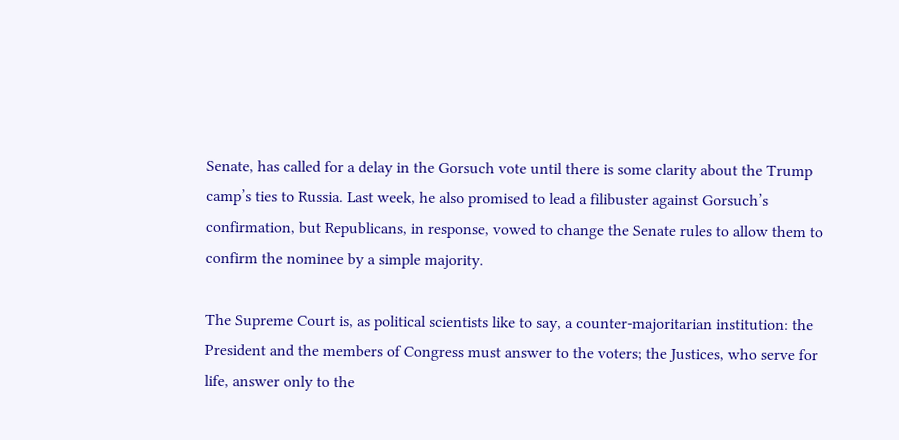Senate, has called for a delay in the Gorsuch vote until there is some clarity about the Trump camp’s ties to Russia. Last week, he also promised to lead a filibuster against Gorsuch’s confirmation, but Republicans, in response, vowed to change the Senate rules to allow them to confirm the nominee by a simple majority.

The Supreme Court is, as political scientists like to say, a counter-majoritarian institution: the President and the members of Congress must answer to the voters; the Justices, who serve for life, answer only to the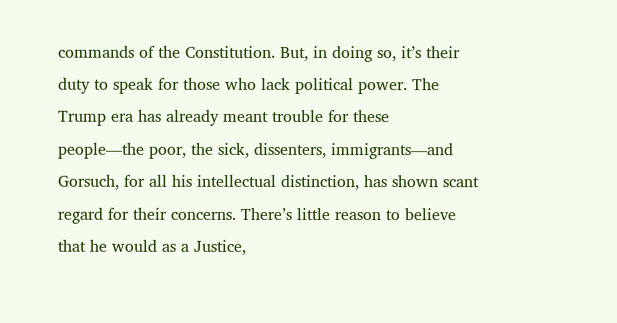commands of the Constitution. But, in doing so, it’s their duty to speak for those who lack political power. The Trump era has already meant trouble for these people—the poor, the sick, dissenters, immigrants—and Gorsuch, for all his intellectual distinction, has shown scant regard for their concerns. There’s little reason to believe that he would as a Justice,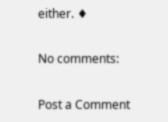either. ♦

No comments:

Post a Comment